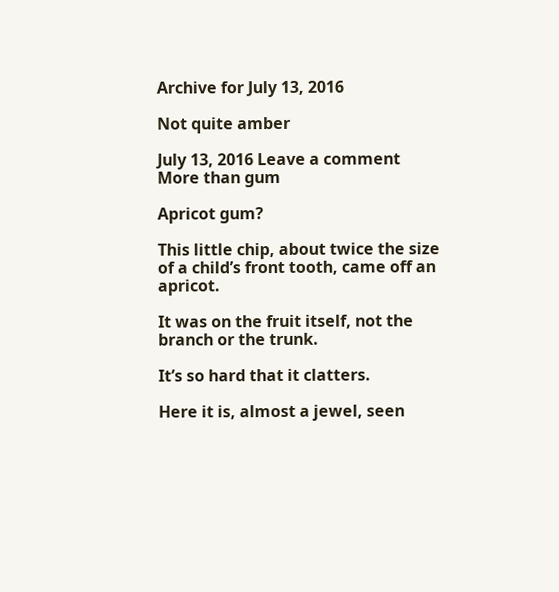Archive for July 13, 2016

Not quite amber

July 13, 2016 Leave a comment
More than gum

Apricot gum?

This little chip, about twice the size of a child’s front tooth, came off an apricot.

It was on the fruit itself, not the branch or the trunk.

It’s so hard that it clatters.

Here it is, almost a jewel, seen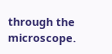through the microscope.